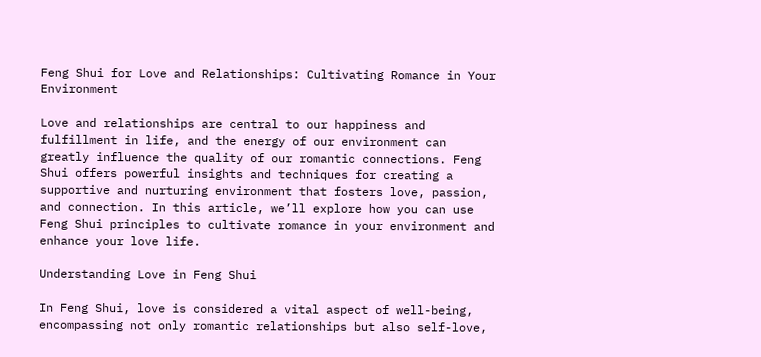Feng Shui for Love and Relationships: Cultivating Romance in Your Environment

Love and relationships are central to our happiness and fulfillment in life, and the energy of our environment can greatly influence the quality of our romantic connections. Feng Shui offers powerful insights and techniques for creating a supportive and nurturing environment that fosters love, passion, and connection. In this article, we’ll explore how you can use Feng Shui principles to cultivate romance in your environment and enhance your love life.

Understanding Love in Feng Shui

In Feng Shui, love is considered a vital aspect of well-being, encompassing not only romantic relationships but also self-love,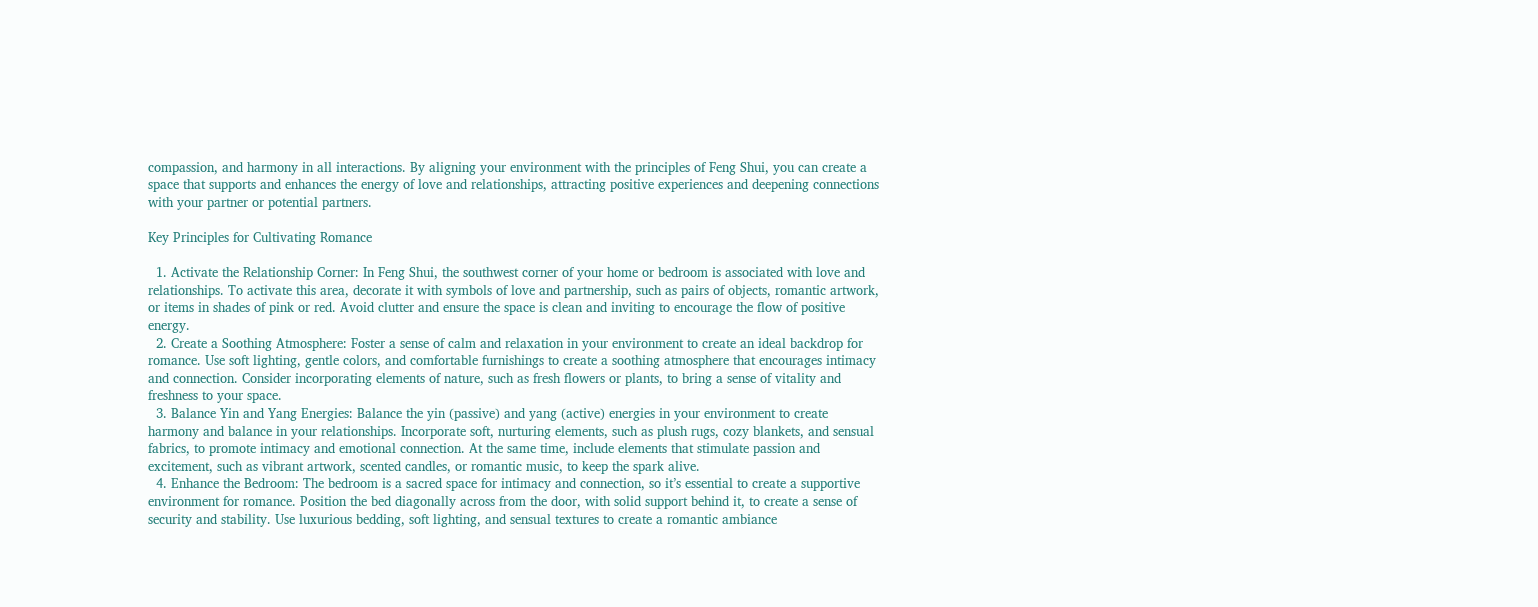compassion, and harmony in all interactions. By aligning your environment with the principles of Feng Shui, you can create a space that supports and enhances the energy of love and relationships, attracting positive experiences and deepening connections with your partner or potential partners.

Key Principles for Cultivating Romance

  1. Activate the Relationship Corner: In Feng Shui, the southwest corner of your home or bedroom is associated with love and relationships. To activate this area, decorate it with symbols of love and partnership, such as pairs of objects, romantic artwork, or items in shades of pink or red. Avoid clutter and ensure the space is clean and inviting to encourage the flow of positive energy.
  2. Create a Soothing Atmosphere: Foster a sense of calm and relaxation in your environment to create an ideal backdrop for romance. Use soft lighting, gentle colors, and comfortable furnishings to create a soothing atmosphere that encourages intimacy and connection. Consider incorporating elements of nature, such as fresh flowers or plants, to bring a sense of vitality and freshness to your space.
  3. Balance Yin and Yang Energies: Balance the yin (passive) and yang (active) energies in your environment to create harmony and balance in your relationships. Incorporate soft, nurturing elements, such as plush rugs, cozy blankets, and sensual fabrics, to promote intimacy and emotional connection. At the same time, include elements that stimulate passion and excitement, such as vibrant artwork, scented candles, or romantic music, to keep the spark alive.
  4. Enhance the Bedroom: The bedroom is a sacred space for intimacy and connection, so it’s essential to create a supportive environment for romance. Position the bed diagonally across from the door, with solid support behind it, to create a sense of security and stability. Use luxurious bedding, soft lighting, and sensual textures to create a romantic ambiance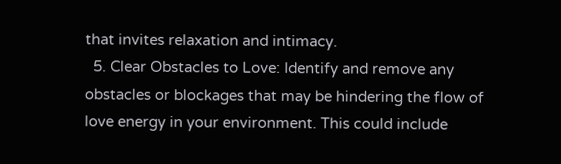that invites relaxation and intimacy.
  5. Clear Obstacles to Love: Identify and remove any obstacles or blockages that may be hindering the flow of love energy in your environment. This could include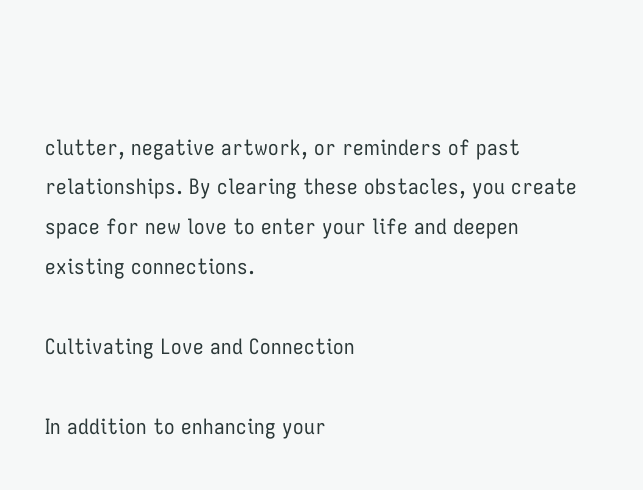clutter, negative artwork, or reminders of past relationships. By clearing these obstacles, you create space for new love to enter your life and deepen existing connections.

Cultivating Love and Connection

In addition to enhancing your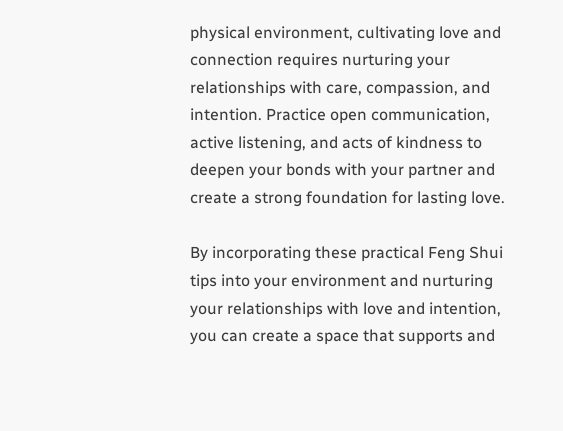physical environment, cultivating love and connection requires nurturing your relationships with care, compassion, and intention. Practice open communication, active listening, and acts of kindness to deepen your bonds with your partner and create a strong foundation for lasting love.

By incorporating these practical Feng Shui tips into your environment and nurturing your relationships with love and intention, you can create a space that supports and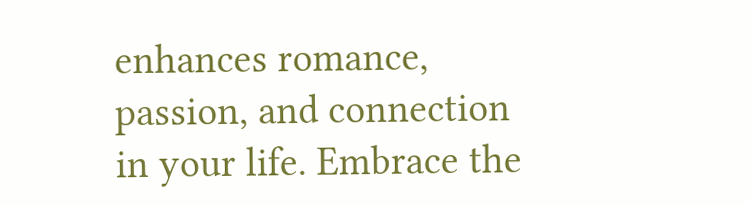enhances romance, passion, and connection in your life. Embrace the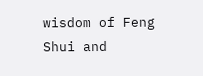wisdom of Feng Shui and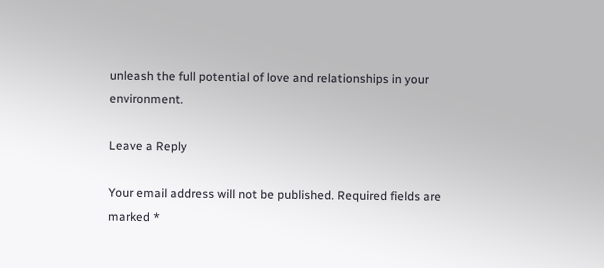unleash the full potential of love and relationships in your environment.

Leave a Reply

Your email address will not be published. Required fields are marked *